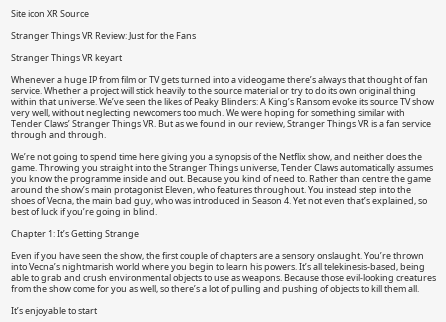Site icon XR Source

Stranger Things VR Review: Just for the Fans

Stranger Things VR keyart

Whenever a huge IP from film or TV gets turned into a videogame there’s always that thought of fan service. Whether a project will stick heavily to the source material or try to do its own original thing within that universe. We’ve seen the likes of Peaky Blinders: A King’s Ransom evoke its source TV show very well, without neglecting newcomers too much. We were hoping for something similar with Tender Claws’ Stranger Things VR. But as we found in our review, Stranger Things VR is a fan service through and through.

We’re not going to spend time here giving you a synopsis of the Netflix show, and neither does the game. Throwing you straight into the Stranger Things universe, Tender Claws automatically assumes you know the programme inside and out. Because you kind of need to. Rather than centre the game around the show’s main protagonist Eleven, who features throughout. You instead step into the shoes of Vecna, the main bad guy, who was introduced in Season 4. Yet not even that’s explained, so best of luck if you’re going in blind.

Chapter 1: It’s Getting Strange

Even if you have seen the show, the first couple of chapters are a sensory onslaught. You’re thrown into Vecna’s nightmarish world where you begin to learn his powers. It’s all telekinesis-based, being able to grab and crush environmental objects to use as weapons. Because those evil-looking creatures from the show come for you as well, so there’s a lot of pulling and pushing of objects to kill them all.

It’s enjoyable to start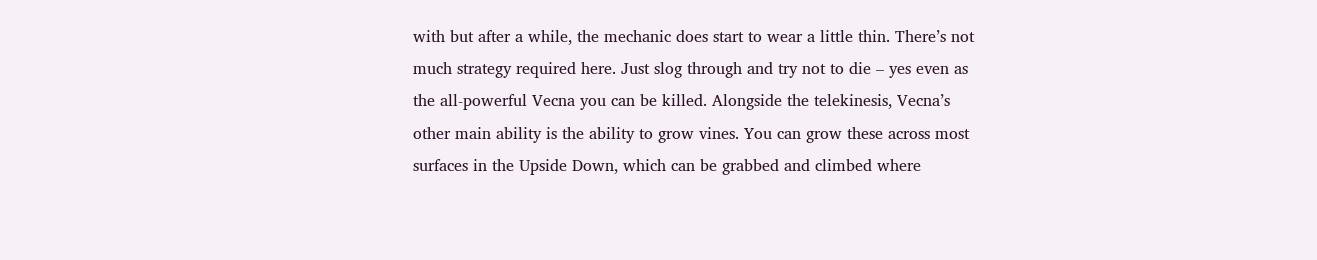with but after a while, the mechanic does start to wear a little thin. There’s not much strategy required here. Just slog through and try not to die – yes even as the all-powerful Vecna you can be killed. Alongside the telekinesis, Vecna’s other main ability is the ability to grow vines. You can grow these across most surfaces in the Upside Down, which can be grabbed and climbed where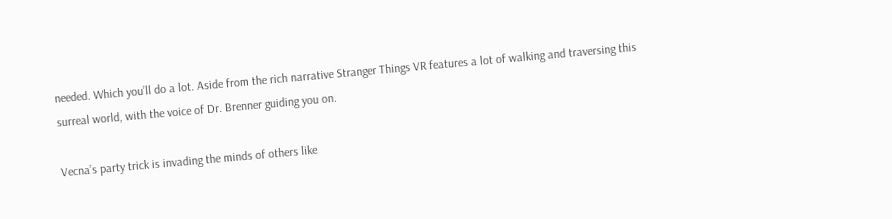needed. Which you’ll do a lot. Aside from the rich narrative Stranger Things VR features a lot of walking and traversing this surreal world, with the voice of Dr. Brenner guiding you on.

Vecna’s party trick is invading the minds of others like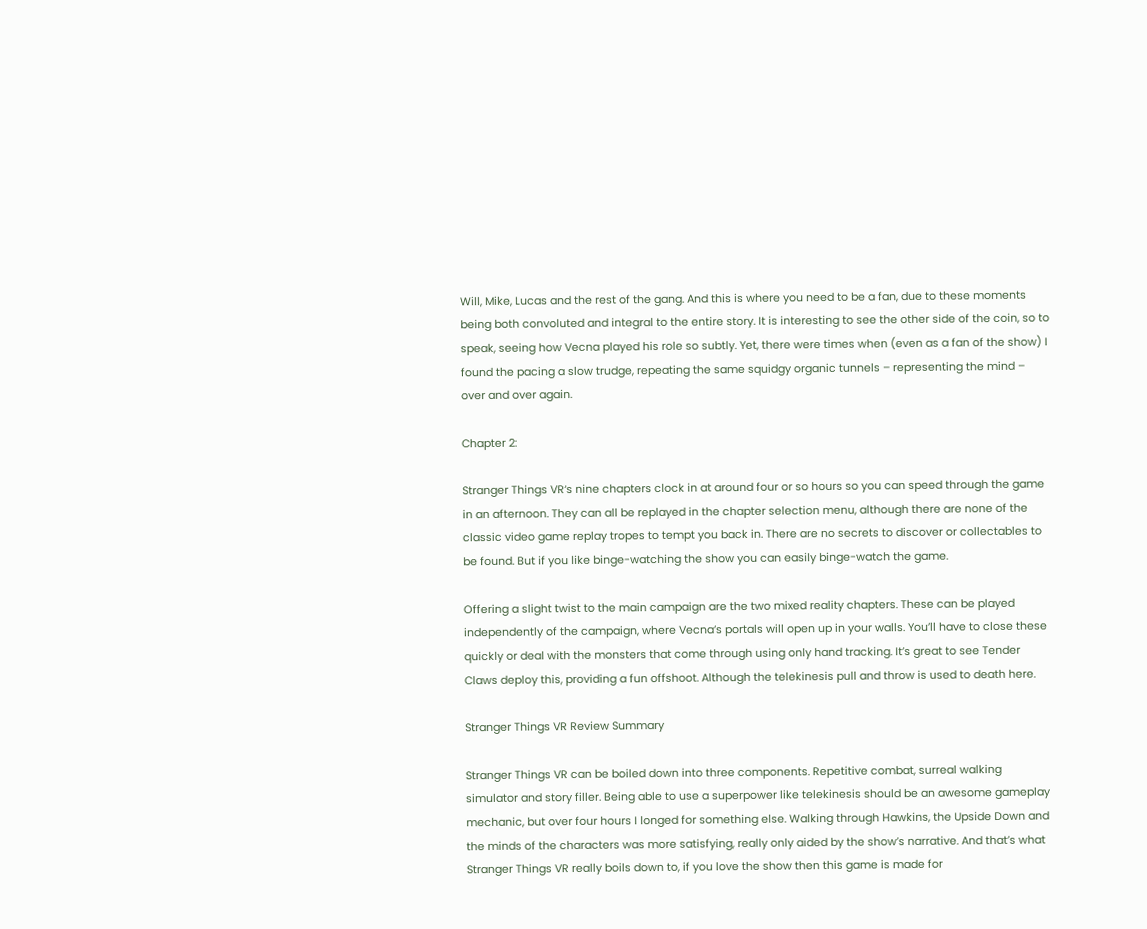Will, Mike, Lucas and the rest of the gang. And this is where you need to be a fan, due to these moments being both convoluted and integral to the entire story. It is interesting to see the other side of the coin, so to speak, seeing how Vecna played his role so subtly. Yet, there were times when (even as a fan of the show) I found the pacing a slow trudge, repeating the same squidgy organic tunnels – representing the mind – over and over again.

Chapter 2:

Stranger Things VR‘s nine chapters clock in at around four or so hours so you can speed through the game in an afternoon. They can all be replayed in the chapter selection menu, although there are none of the classic video game replay tropes to tempt you back in. There are no secrets to discover or collectables to be found. But if you like binge-watching the show you can easily binge-watch the game.

Offering a slight twist to the main campaign are the two mixed reality chapters. These can be played independently of the campaign, where Vecna’s portals will open up in your walls. You’ll have to close these quickly or deal with the monsters that come through using only hand tracking. It’s great to see Tender Claws deploy this, providing a fun offshoot. Although the telekinesis pull and throw is used to death here.

Stranger Things VR Review Summary

Stranger Things VR can be boiled down into three components. Repetitive combat, surreal walking simulator and story filler. Being able to use a superpower like telekinesis should be an awesome gameplay mechanic, but over four hours I longed for something else. Walking through Hawkins, the Upside Down and the minds of the characters was more satisfying, really only aided by the show’s narrative. And that’s what Stranger Things VR really boils down to, if you love the show then this game is made for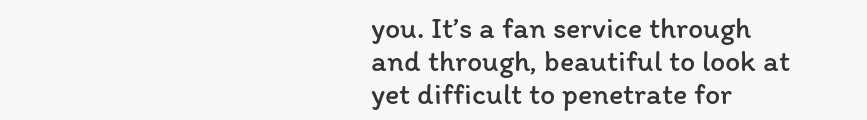you. It’s a fan service through and through, beautiful to look at yet difficult to penetrate for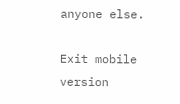anyone else.

Exit mobile version